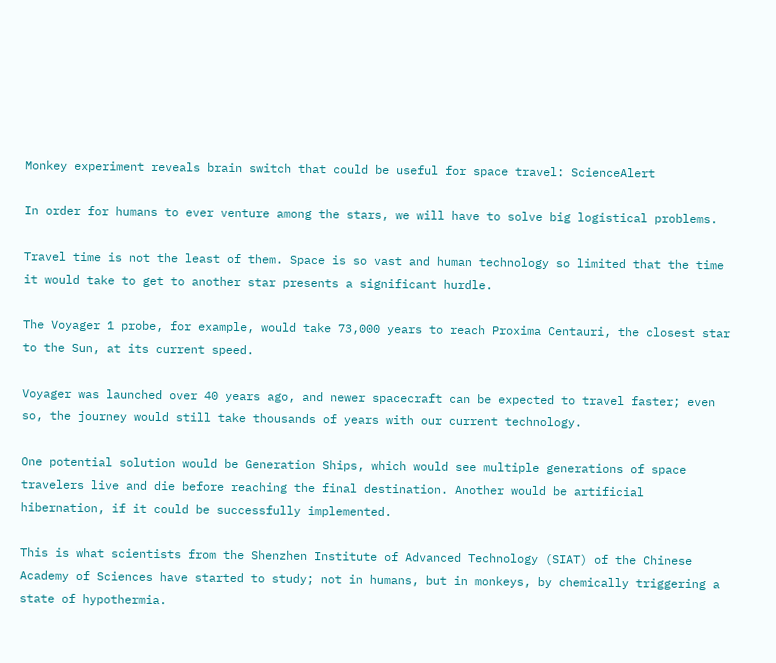Monkey experiment reveals brain switch that could be useful for space travel: ScienceAlert

In order for humans to ever venture among the stars, we will have to solve big logistical problems.

Travel time is not the least of them. Space is so vast and human technology so limited that the time it would take to get to another star presents a significant hurdle.

The Voyager 1 probe, for example, would take 73,000 years to reach Proxima Centauri, the closest star to the Sun, at its current speed.

Voyager was launched over 40 years ago, and newer spacecraft can be expected to travel faster; even so, the journey would still take thousands of years with our current technology.

One potential solution would be Generation Ships, which would see multiple generations of space travelers live and die before reaching the final destination. Another would be artificial hibernation, if it could be successfully implemented.

This is what scientists from the Shenzhen Institute of Advanced Technology (SIAT) of the Chinese Academy of Sciences have started to study; not in humans, but in monkeys, by chemically triggering a state of hypothermia.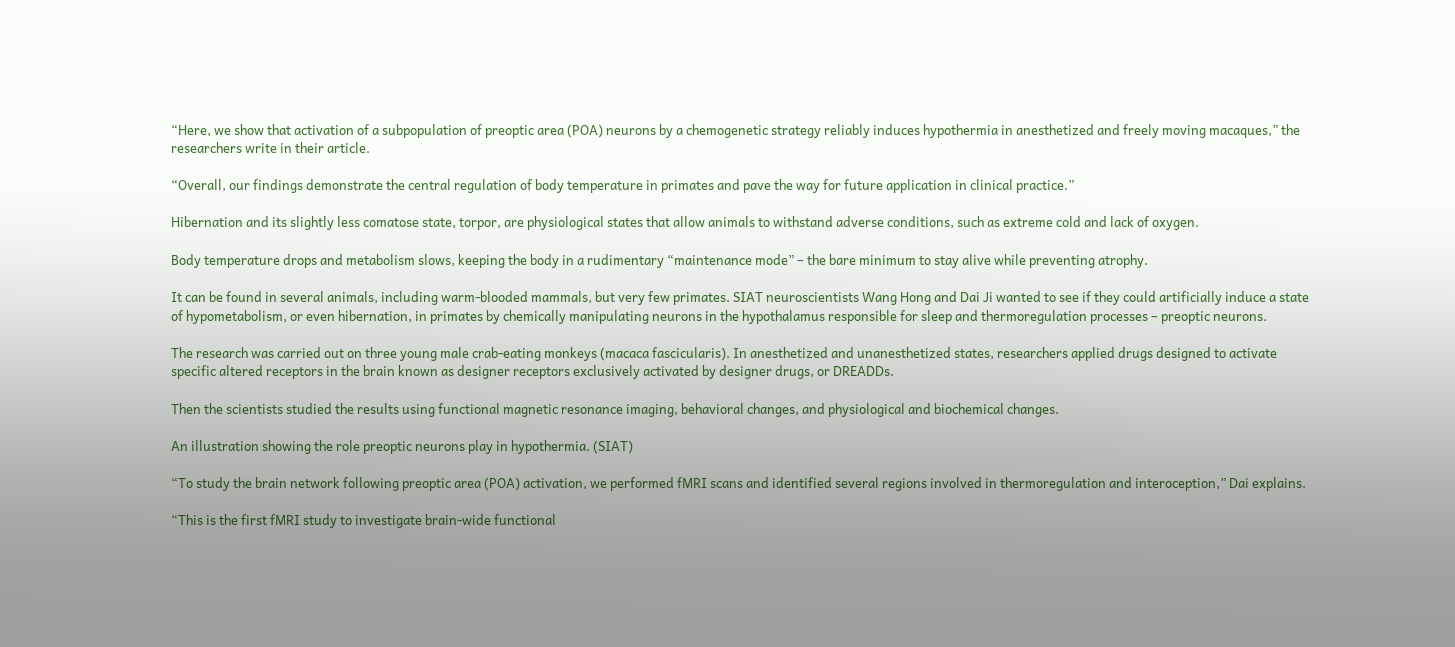“Here, we show that activation of a subpopulation of preoptic area (POA) neurons by a chemogenetic strategy reliably induces hypothermia in anesthetized and freely moving macaques,” the researchers write in their article.

“Overall, our findings demonstrate the central regulation of body temperature in primates and pave the way for future application in clinical practice.”

Hibernation and its slightly less comatose state, torpor, are physiological states that allow animals to withstand adverse conditions, such as extreme cold and lack of oxygen.

Body temperature drops and metabolism slows, keeping the body in a rudimentary “maintenance mode” – the bare minimum to stay alive while preventing atrophy.

It can be found in several animals, including warm-blooded mammals, but very few primates. SIAT neuroscientists Wang Hong and Dai Ji wanted to see if they could artificially induce a state of hypometabolism, or even hibernation, in primates by chemically manipulating neurons in the hypothalamus responsible for sleep and thermoregulation processes – preoptic neurons.

The research was carried out on three young male crab-eating monkeys (macaca fascicularis). In anesthetized and unanesthetized states, researchers applied drugs designed to activate specific altered receptors in the brain known as designer receptors exclusively activated by designer drugs, or DREADDs.

Then the scientists studied the results using functional magnetic resonance imaging, behavioral changes, and physiological and biochemical changes.

An illustration showing the role preoptic neurons play in hypothermia. (SIAT)

“To study the brain network following preoptic area (POA) activation, we performed fMRI scans and identified several regions involved in thermoregulation and interoception,” Dai explains.

“This is the first fMRI study to investigate brain-wide functional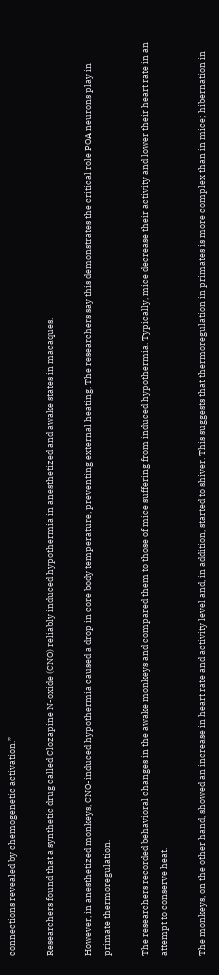connections revealed by chemogenetic activation.”

Researchers found that a synthetic drug called Clozapine N-oxide (CNO) reliably induced hypothermia in anesthetized and awake states in macaques.

However, in anesthetized monkeys, CNO-induced hypothermia caused a drop in core body temperature, preventing external heating. The researchers say this demonstrates the critical role POA neurons play in primate thermoregulation.

The researchers recorded behavioral changes in the awake monkeys and compared them to those of mice suffering from induced hypothermia. Typically, mice decrease their activity and lower their heart rate in an attempt to conserve heat.

The monkeys, on the other hand, showed an increase in heart rate and activity level and, in addition, started to shiver. This suggests that thermoregulation in primates is more complex than in mice; hibernation in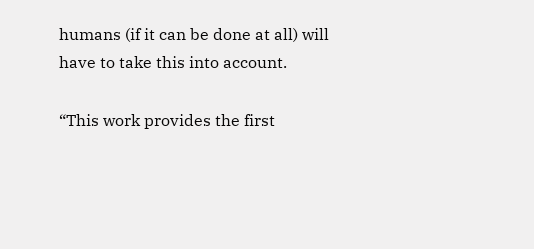humans (if it can be done at all) will have to take this into account.

“This work provides the first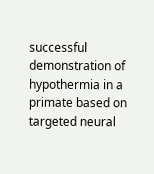successful demonstration of hypothermia in a primate based on targeted neural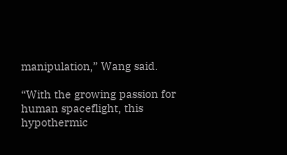manipulation,” Wang said.

“With the growing passion for human spaceflight, this hypothermic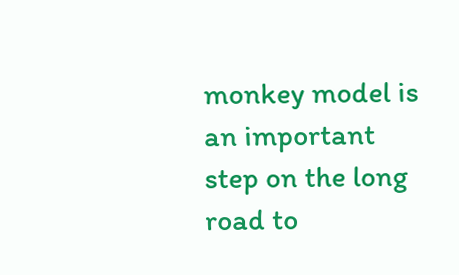monkey model is an important step on the long road to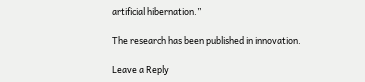artificial hibernation.”

The research has been published in innovation.

Leave a Reply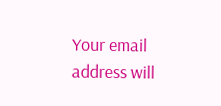Your email address will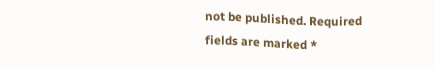not be published. Required fields are marked *